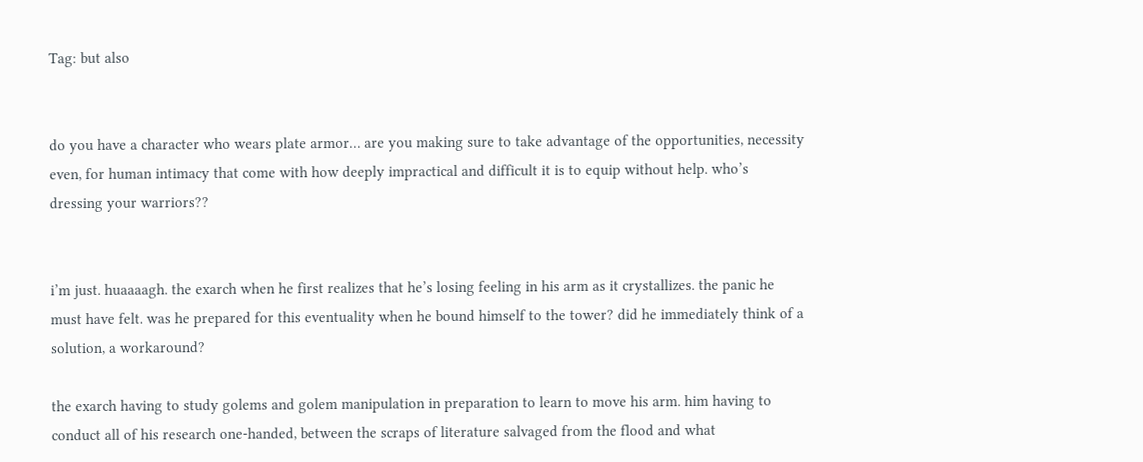Tag: but also


do you have a character who wears plate armor… are you making sure to take advantage of the opportunities, necessity even, for human intimacy that come with how deeply impractical and difficult it is to equip without help. who’s dressing your warriors??


i’m just. huaaaagh. the exarch when he first realizes that he’s losing feeling in his arm as it crystallizes. the panic he must have felt. was he prepared for this eventuality when he bound himself to the tower? did he immediately think of a solution, a workaround?

the exarch having to study golems and golem manipulation in preparation to learn to move his arm. him having to conduct all of his research one-handed, between the scraps of literature salvaged from the flood and what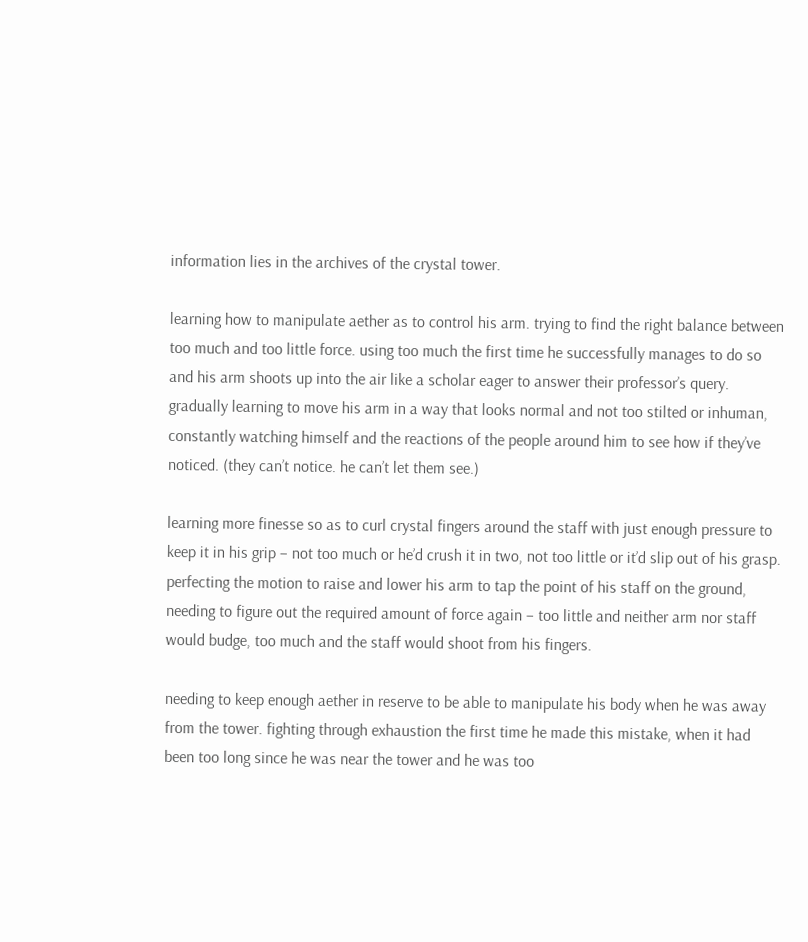information lies in the archives of the crystal tower.

learning how to manipulate aether as to control his arm. trying to find the right balance between too much and too little force. using too much the first time he successfully manages to do so and his arm shoots up into the air like a scholar eager to answer their professor’s query. gradually learning to move his arm in a way that looks normal and not too stilted or inhuman, constantly watching himself and the reactions of the people around him to see how if they’ve noticed. (they can’t notice. he can’t let them see.)

learning more finesse so as to curl crystal fingers around the staff with just enough pressure to keep it in his grip – not too much or he’d crush it in two, not too little or it’d slip out of his grasp. perfecting the motion to raise and lower his arm to tap the point of his staff on the ground, needing to figure out the required amount of force again – too little and neither arm nor staff would budge, too much and the staff would shoot from his fingers.

needing to keep enough aether in reserve to be able to manipulate his body when he was away from the tower. fighting through exhaustion the first time he made this mistake, when it had been too long since he was near the tower and he was too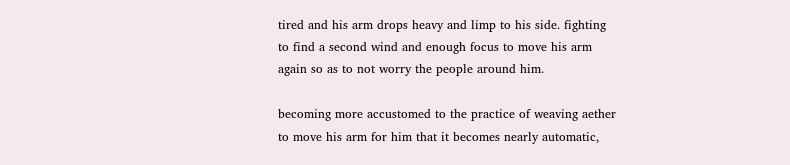tired and his arm drops heavy and limp to his side. fighting to find a second wind and enough focus to move his arm again so as to not worry the people around him.

becoming more accustomed to the practice of weaving aether to move his arm for him that it becomes nearly automatic,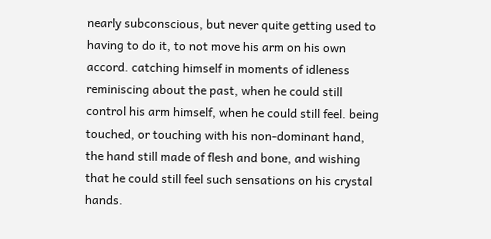nearly subconscious, but never quite getting used to having to do it, to not move his arm on his own accord. catching himself in moments of idleness reminiscing about the past, when he could still control his arm himself, when he could still feel. being touched, or touching with his non-dominant hand, the hand still made of flesh and bone, and wishing that he could still feel such sensations on his crystal hands.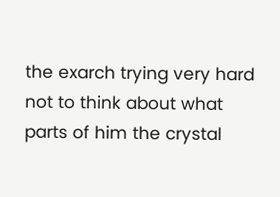the exarch trying very hard not to think about what parts of him the crystal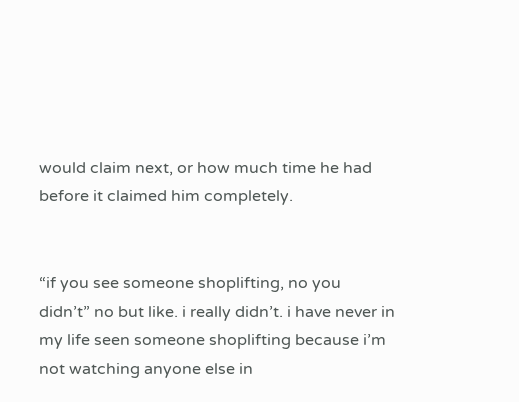would claim next, or how much time he had before it claimed him completely.


“if you see someone shoplifting, no you didn’t” no but like. i really didn’t. i have never in my life seen someone shoplifting because i’m not watching anyone else in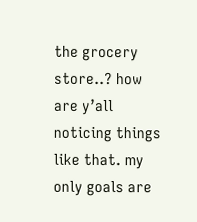the grocery store..? how are y’all noticing things like that. my only goals are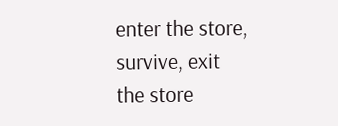enter the store, survive, exit the store